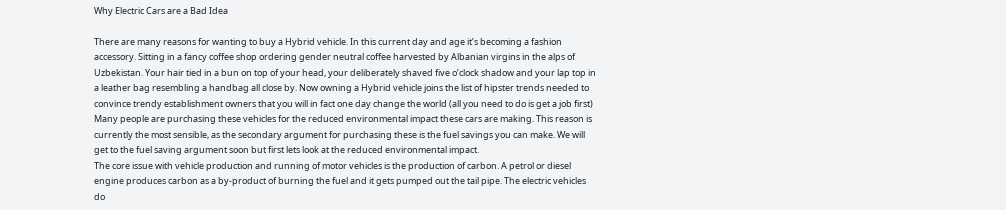Why Electric Cars are a Bad Idea

There are many reasons for wanting to buy a Hybrid vehicle. In this current day and age it’s becoming a fashion accessory. Sitting in a fancy coffee shop ordering gender neutral coffee harvested by Albanian virgins in the alps of Uzbekistan. Your hair tied in a bun on top of your head, your deliberately shaved five o’clock shadow and your lap top in a leather bag resembling a handbag all close by. Now owning a Hybrid vehicle joins the list of hipster trends needed to convince trendy establishment owners that you will in fact one day change the world (all you need to do is get a job first)
Many people are purchasing these vehicles for the reduced environmental impact these cars are making. This reason is currently the most sensible, as the secondary argument for purchasing these is the fuel savings you can make. We will get to the fuel saving argument soon but first lets look at the reduced environmental impact.
The core issue with vehicle production and running of motor vehicles is the production of carbon. A petrol or diesel engine produces carbon as a by-product of burning the fuel and it gets pumped out the tail pipe. The electric vehicles do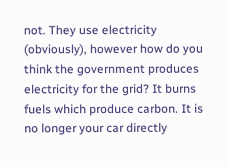not. They use electricity (obviously), however how do you think the government produces electricity for the grid? It burns fuels which produce carbon. It is no longer your car directly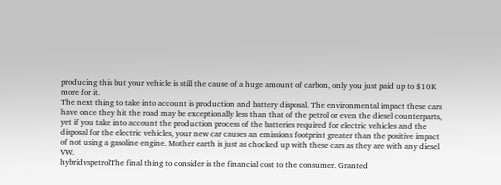producing this but your vehicle is still the cause of a huge amount of carbon, only you just paid up to $10K more for it.
The next thing to take into account is production and battery disposal. The environmental impact these cars have once they hit the road may be exceptionally less than that of the petrol or even the diesel counterparts, yet if you take into account the production process of the batteries required for electric vehicles and the disposal for the electric vehicles, your new car causes an emissions footprint greater than the positive impact of not using a gasoline engine. Mother earth is just as chocked up with these cars as they are with any diesel VW.
hybridvspetrolThe final thing to consider is the financial cost to the consumer. Granted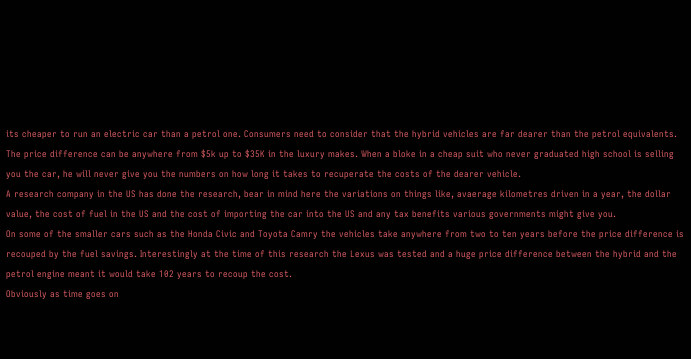its cheaper to run an electric car than a petrol one. Consumers need to consider that the hybrid vehicles are far dearer than the petrol equivalents. The price difference can be anywhere from $5k up to $35K in the luxury makes. When a bloke in a cheap suit who never graduated high school is selling you the car, he will never give you the numbers on how long it takes to recuperate the costs of the dearer vehicle.
A research company in the US has done the research, bear in mind here the variations on things like, avaerage kilometres driven in a year, the dollar value, the cost of fuel in the US and the cost of importing the car into the US and any tax benefits various governments might give you.
On some of the smaller cars such as the Honda Civic and Toyota Camry the vehicles take anywhere from two to ten years before the price difference is recouped by the fuel savings. Interestingly at the time of this research the Lexus was tested and a huge price difference between the hybrid and the petrol engine meant it would take 102 years to recoup the cost.
Obviously as time goes on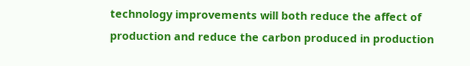technology improvements will both reduce the affect of production and reduce the carbon produced in production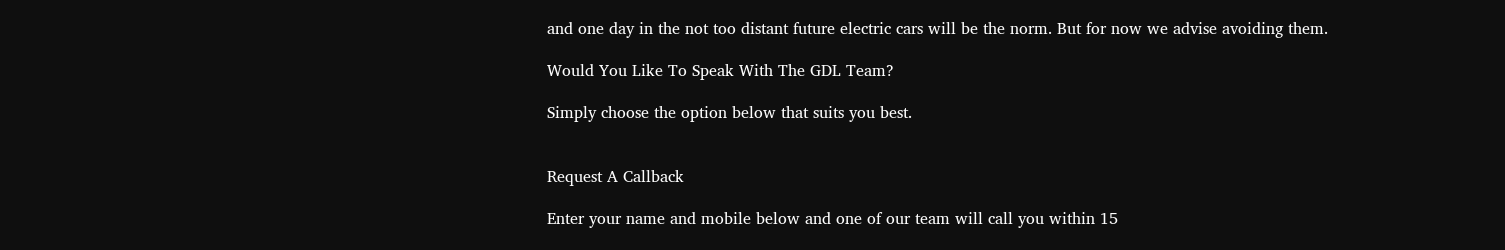and one day in the not too distant future electric cars will be the norm. But for now we advise avoiding them.

Would You Like To Speak With The GDL Team?

Simply choose the option below that suits you best.


Request A Callback

Enter your name and mobile below and one of our team will call you within 15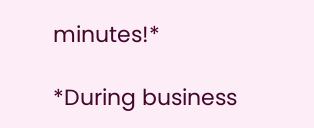minutes!*

*During business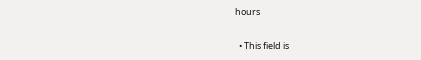hours

  • This field is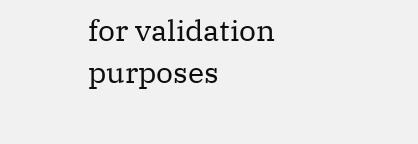for validation purposes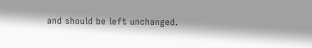and should be left unchanged.